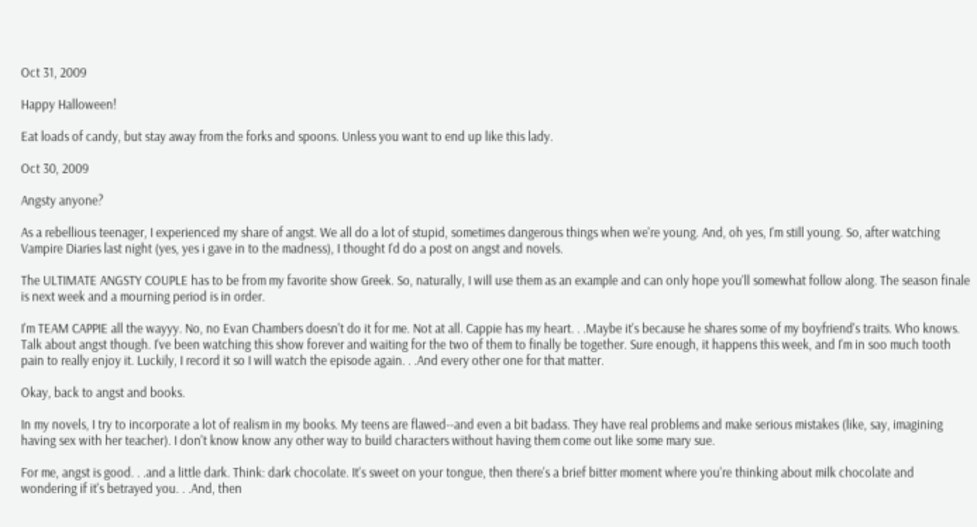Oct 31, 2009

Happy Halloween!

Eat loads of candy, but stay away from the forks and spoons. Unless you want to end up like this lady.

Oct 30, 2009

Angsty anyone?

As a rebellious teenager, I experienced my share of angst. We all do a lot of stupid, sometimes dangerous things when we're young. And, oh yes, I'm still young. So, after watching Vampire Diaries last night (yes, yes i gave in to the madness), I thought I'd do a post on angst and novels.

The ULTIMATE ANGSTY COUPLE has to be from my favorite show Greek. So, naturally, I will use them as an example and can only hope you'll somewhat follow along. The season finale is next week and a mourning period is in order.

I'm TEAM CAPPIE all the wayyy. No, no Evan Chambers doesn't do it for me. Not at all. Cappie has my heart. . .Maybe it's because he shares some of my boyfriend's traits. Who knows.  Talk about angst though. I've been watching this show forever and waiting for the two of them to finally be together. Sure enough, it happens this week, and I'm in soo much tooth pain to really enjoy it. Luckily, I record it so I will watch the episode again. . .And every other one for that matter.

Okay, back to angst and books.

In my novels, I try to incorporate a lot of realism in my books. My teens are flawed--and even a bit badass. They have real problems and make serious mistakes (like, say, imagining having sex with her teacher). I don't know know any other way to build characters without having them come out like some mary sue.

For me, angst is good. . .and a little dark. Think: dark chocolate. It's sweet on your tongue, then there's a brief bitter moment where you're thinking about milk chocolate and wondering if it's betrayed you. . .And, then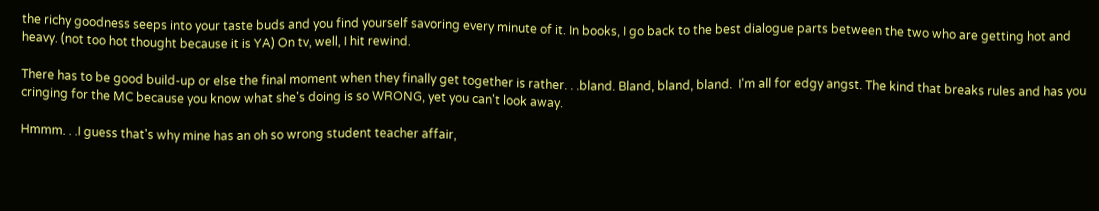the richy goodness seeps into your taste buds and you find yourself savoring every minute of it. In books, I go back to the best dialogue parts between the two who are getting hot and heavy. (not too hot thought because it is YA) On tv, well, I hit rewind.

There has to be good build-up or else the final moment when they finally get together is rather. . .bland. Bland, bland, bland.  I'm all for edgy angst. The kind that breaks rules and has you cringing for the MC because you know what she's doing is so WRONG, yet you can't look away.

Hmmm. . .I guess that's why mine has an oh so wrong student teacher affair,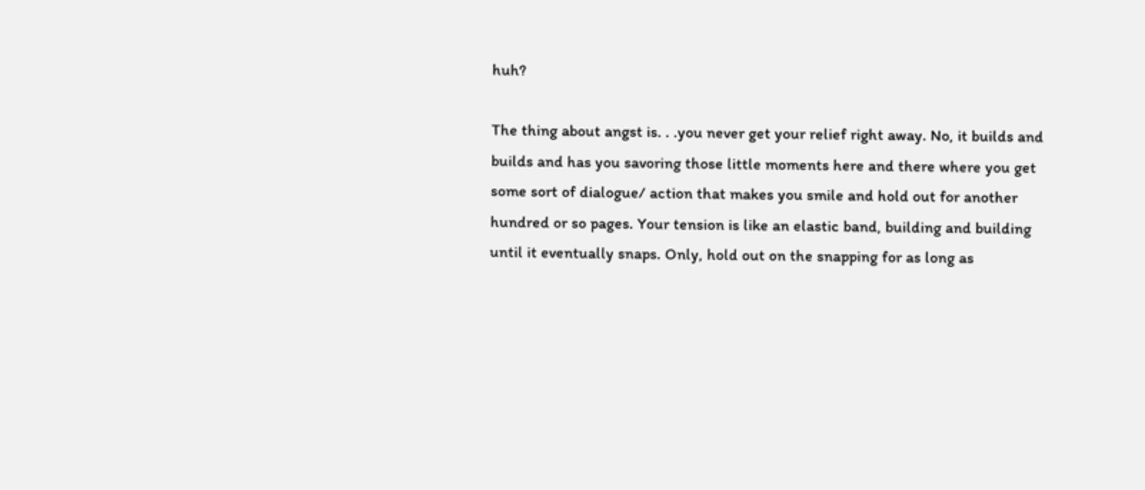huh?

The thing about angst is. . .you never get your relief right away. No, it builds and builds and has you savoring those little moments here and there where you get some sort of dialogue/ action that makes you smile and hold out for another hundred or so pages. Your tension is like an elastic band, building and building until it eventually snaps. Only, hold out on the snapping for as long as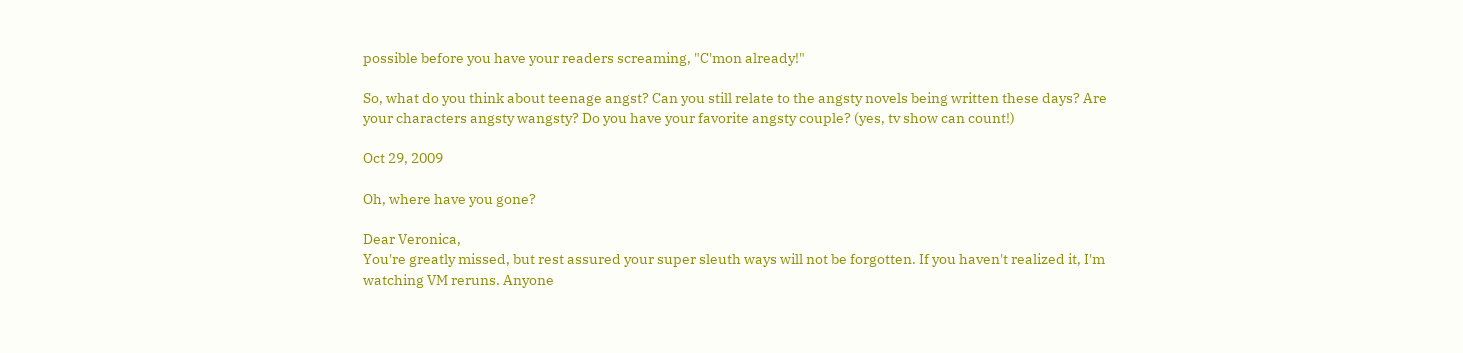possible before you have your readers screaming, "C'mon already!"

So, what do you think about teenage angst? Can you still relate to the angsty novels being written these days? Are your characters angsty wangsty? Do you have your favorite angsty couple? (yes, tv show can count!)

Oct 29, 2009

Oh, where have you gone?

Dear Veronica,
You're greatly missed, but rest assured your super sleuth ways will not be forgotten. If you haven't realized it, I'm watching VM reruns. Anyone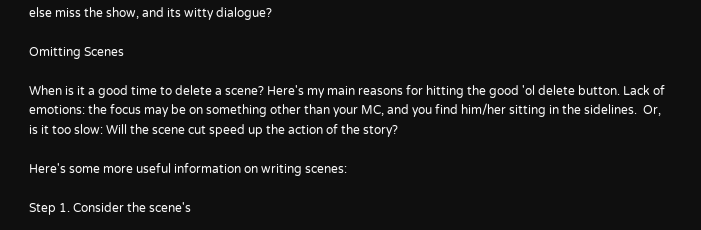else miss the show, and its witty dialogue?

Omitting Scenes

When is it a good time to delete a scene? Here's my main reasons for hitting the good 'ol delete button. Lack of emotions: the focus may be on something other than your MC, and you find him/her sitting in the sidelines.  Or, is it too slow: Will the scene cut speed up the action of the story?

Here's some more useful information on writing scenes:

Step 1. Consider the scene's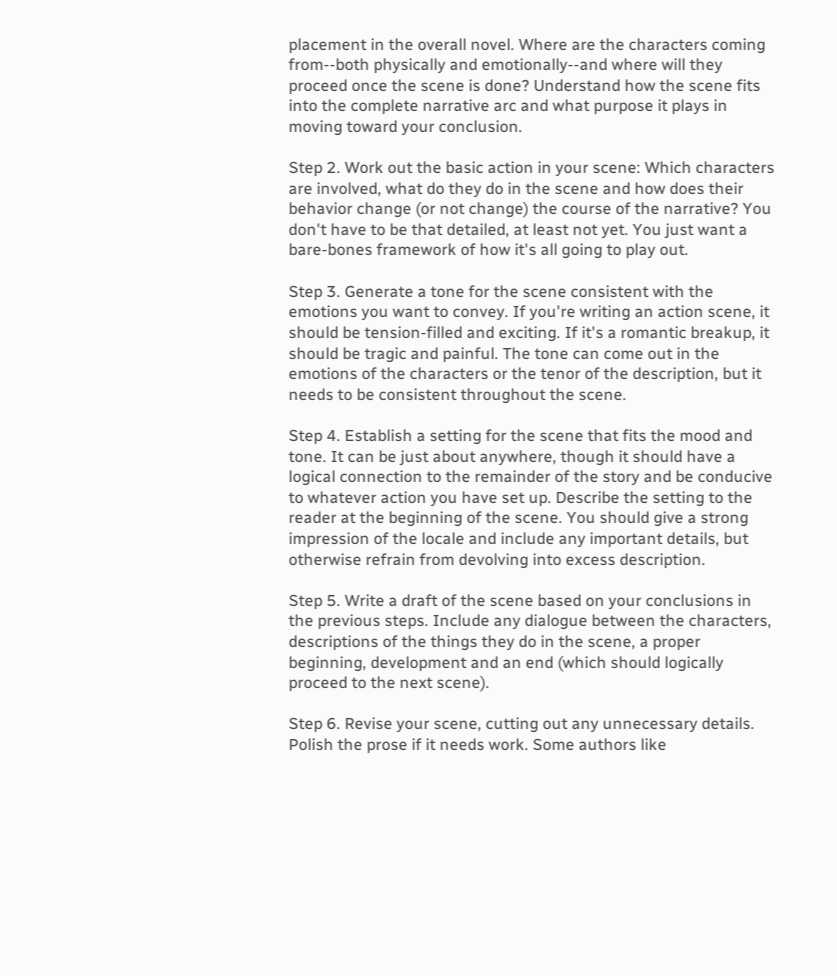placement in the overall novel. Where are the characters coming from--both physically and emotionally--and where will they proceed once the scene is done? Understand how the scene fits into the complete narrative arc and what purpose it plays in moving toward your conclusion.

Step 2. Work out the basic action in your scene: Which characters are involved, what do they do in the scene and how does their behavior change (or not change) the course of the narrative? You don't have to be that detailed, at least not yet. You just want a bare-bones framework of how it's all going to play out.

Step 3. Generate a tone for the scene consistent with the emotions you want to convey. If you're writing an action scene, it should be tension-filled and exciting. If it's a romantic breakup, it should be tragic and painful. The tone can come out in the emotions of the characters or the tenor of the description, but it needs to be consistent throughout the scene.

Step 4. Establish a setting for the scene that fits the mood and tone. It can be just about anywhere, though it should have a logical connection to the remainder of the story and be conducive to whatever action you have set up. Describe the setting to the reader at the beginning of the scene. You should give a strong impression of the locale and include any important details, but otherwise refrain from devolving into excess description.

Step 5. Write a draft of the scene based on your conclusions in the previous steps. Include any dialogue between the characters, descriptions of the things they do in the scene, a proper beginning, development and an end (which should logically proceed to the next scene).

Step 6. Revise your scene, cutting out any unnecessary details. Polish the prose if it needs work. Some authors like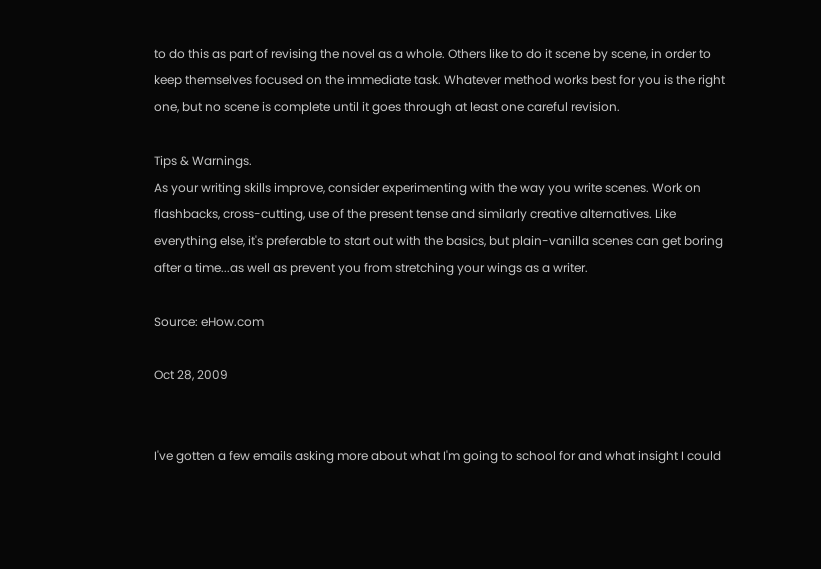to do this as part of revising the novel as a whole. Others like to do it scene by scene, in order to keep themselves focused on the immediate task. Whatever method works best for you is the right one, but no scene is complete until it goes through at least one careful revision.

Tips & Warnings.
As your writing skills improve, consider experimenting with the way you write scenes. Work on flashbacks, cross-cutting, use of the present tense and similarly creative alternatives. Like everything else, it's preferable to start out with the basics, but plain-vanilla scenes can get boring after a time...as well as prevent you from stretching your wings as a writer.

Source: eHow.com

Oct 28, 2009


I've gotten a few emails asking more about what I'm going to school for and what insight I could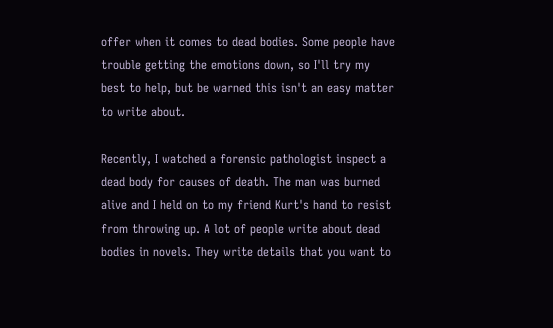offer when it comes to dead bodies. Some people have trouble getting the emotions down, so I'll try my best to help, but be warned this isn't an easy matter to write about.

Recently, I watched a forensic pathologist inspect a dead body for causes of death. The man was burned alive and I held on to my friend Kurt's hand to resist from throwing up. A lot of people write about dead bodies in novels. They write details that you want to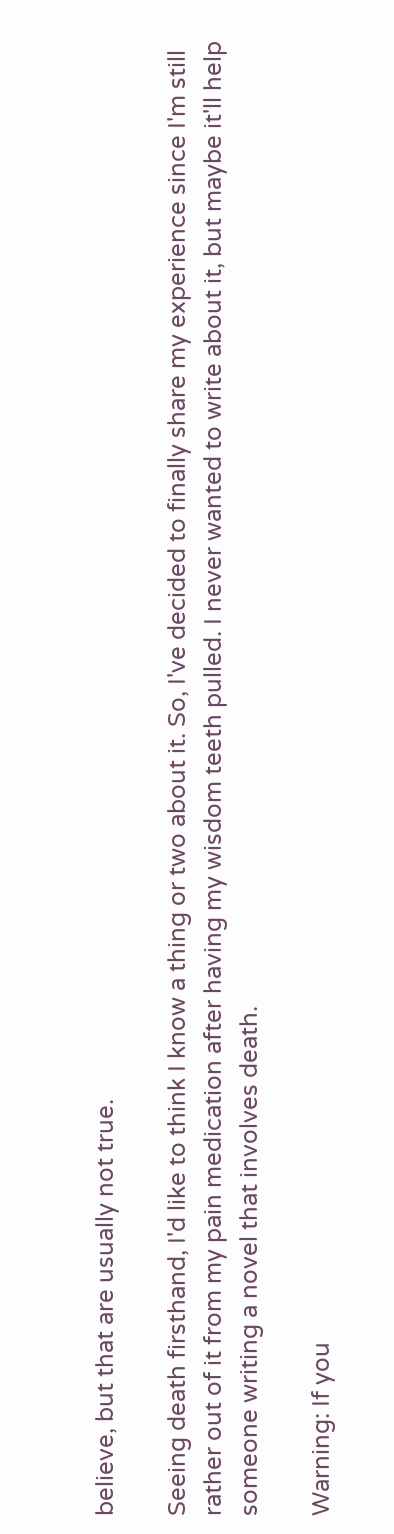believe, but that are usually not true.

Seeing death firsthand, I'd like to think I know a thing or two about it. So, I've decided to finally share my experience since I'm still rather out of it from my pain medication after having my wisdom teeth pulled. I never wanted to write about it, but maybe it'll help someone writing a novel that involves death.

Warning: If you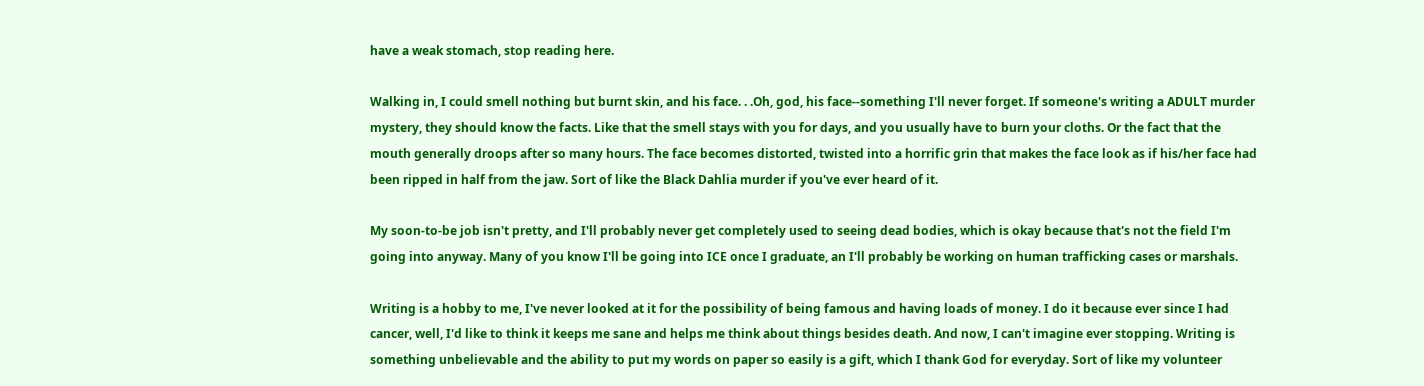have a weak stomach, stop reading here.

Walking in, I could smell nothing but burnt skin, and his face. . .Oh, god, his face--something I'll never forget. If someone's writing a ADULT murder mystery, they should know the facts. Like that the smell stays with you for days, and you usually have to burn your cloths. Or the fact that the mouth generally droops after so many hours. The face becomes distorted, twisted into a horrific grin that makes the face look as if his/her face had been ripped in half from the jaw. Sort of like the Black Dahlia murder if you've ever heard of it.

My soon-to-be job isn't pretty, and I'll probably never get completely used to seeing dead bodies, which is okay because that's not the field I'm going into anyway. Many of you know I'll be going into ICE once I graduate, an I'll probably be working on human trafficking cases or marshals.

Writing is a hobby to me, I've never looked at it for the possibility of being famous and having loads of money. I do it because ever since I had cancer, well, I'd like to think it keeps me sane and helps me think about things besides death. And now, I can't imagine ever stopping. Writing is something unbelievable and the ability to put my words on paper so easily is a gift, which I thank God for everyday. Sort of like my volunteer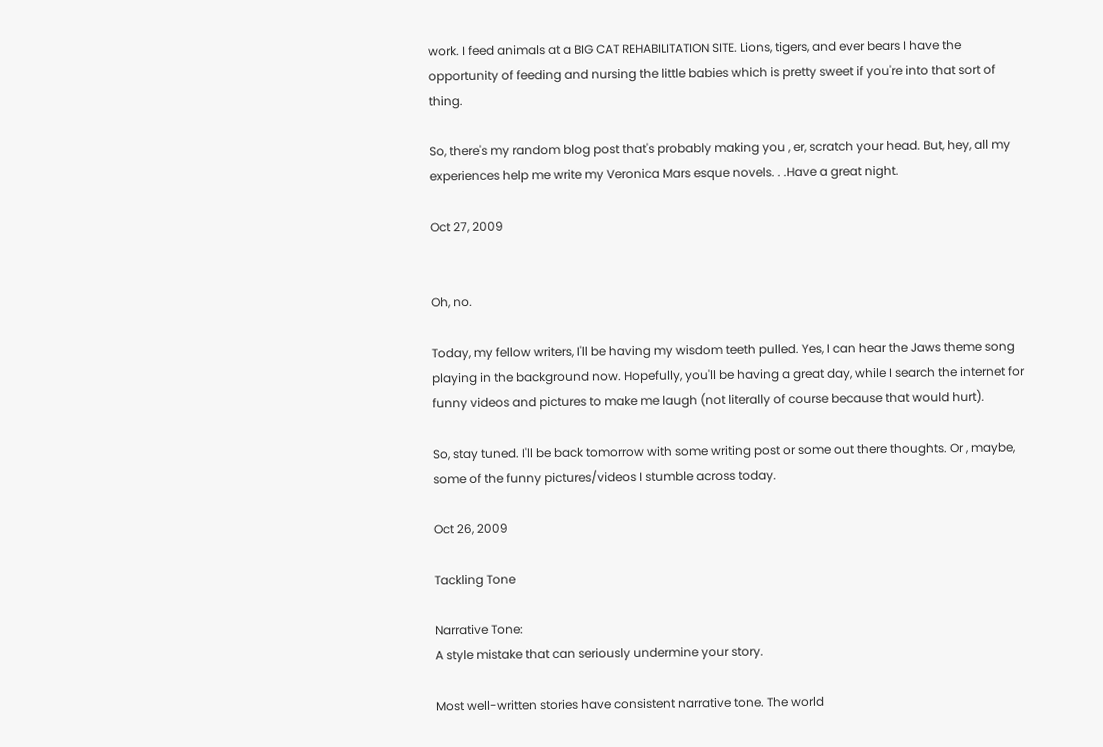work. I feed animals at a BIG CAT REHABILITATION SITE. Lions, tigers, and ever bears I have the opportunity of feeding and nursing the little babies which is pretty sweet if you're into that sort of thing.

So, there's my random blog post that's probably making you , er, scratch your head. But, hey, all my experiences help me write my Veronica Mars esque novels. . .Have a great night.

Oct 27, 2009


Oh, no.

Today, my fellow writers, I'll be having my wisdom teeth pulled. Yes, I can hear the Jaws theme song playing in the background now. Hopefully, you'll be having a great day, while I search the internet for funny videos and pictures to make me laugh (not literally of course because that would hurt).

So, stay tuned. I'll be back tomorrow with some writing post or some out there thoughts. Or , maybe, some of the funny pictures/videos I stumble across today.

Oct 26, 2009

Tackling Tone

Narrative Tone:
A style mistake that can seriously undermine your story.

Most well-written stories have consistent narrative tone. The world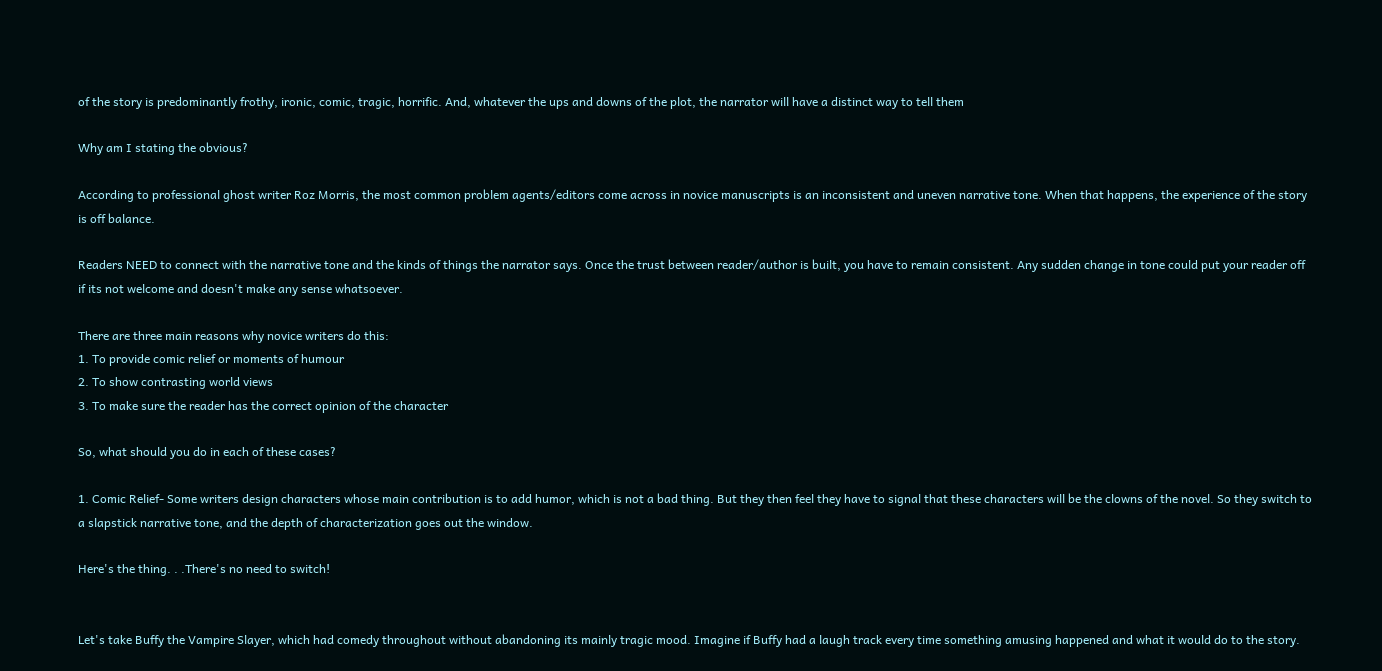of the story is predominantly frothy, ironic, comic, tragic, horrific. And, whatever the ups and downs of the plot, the narrator will have a distinct way to tell them

Why am I stating the obvious?

According to professional ghost writer Roz Morris, the most common problem agents/editors come across in novice manuscripts is an inconsistent and uneven narrative tone. When that happens, the experience of the story is off balance.

Readers NEED to connect with the narrative tone and the kinds of things the narrator says. Once the trust between reader/author is built, you have to remain consistent. Any sudden change in tone could put your reader off if its not welcome and doesn't make any sense whatsoever.

There are three main reasons why novice writers do this:
1. To provide comic relief or moments of humour
2. To show contrasting world views
3. To make sure the reader has the correct opinion of the character

So, what should you do in each of these cases?

1. Comic Relief- Some writers design characters whose main contribution is to add humor, which is not a bad thing. But they then feel they have to signal that these characters will be the clowns of the novel. So they switch to a slapstick narrative tone, and the depth of characterization goes out the window.

Here's the thing. . .There's no need to switch!


Let's take Buffy the Vampire Slayer, which had comedy throughout without abandoning its mainly tragic mood. Imagine if Buffy had a laugh track every time something amusing happened and what it would do to the story.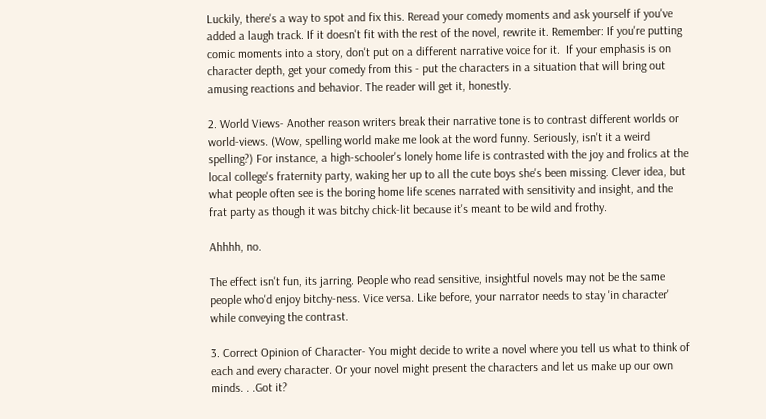Luckily, there's a way to spot and fix this. Reread your comedy moments and ask yourself if you've added a laugh track. If it doesn't fit with the rest of the novel, rewrite it. Remember: If you're putting comic moments into a story, don't put on a different narrative voice for it.  If your emphasis is on character depth, get your comedy from this - put the characters in a situation that will bring out amusing reactions and behavior. The reader will get it, honestly.

2. World Views- Another reason writers break their narrative tone is to contrast different worlds or world-views. (Wow, spelling world make me look at the word funny. Seriously, isn't it a weird spelling?) For instance, a high-schooler's lonely home life is contrasted with the joy and frolics at the local college's fraternity party, waking her up to all the cute boys she's been missing. Clever idea, but what people often see is the boring home life scenes narrated with sensitivity and insight, and the frat party as though it was bitchy chick-lit because it's meant to be wild and frothy.

Ahhhh, no.

The effect isn't fun, its jarring. People who read sensitive, insightful novels may not be the same people who'd enjoy bitchy-ness. Vice versa. Like before, your narrator needs to stay 'in character' while conveying the contrast.

3. Correct Opinion of Character- You might decide to write a novel where you tell us what to think of each and every character. Or your novel might present the characters and let us make up our own minds. . .Got it?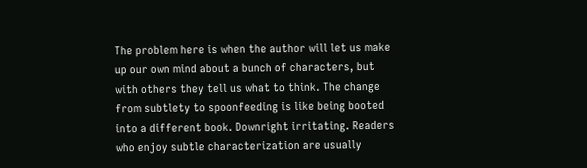The problem here is when the author will let us make up our own mind about a bunch of characters, but with others they tell us what to think. The change from subtlety to spoonfeeding is like being booted into a different book. Downright irritating. Readers who enjoy subtle characterization are usually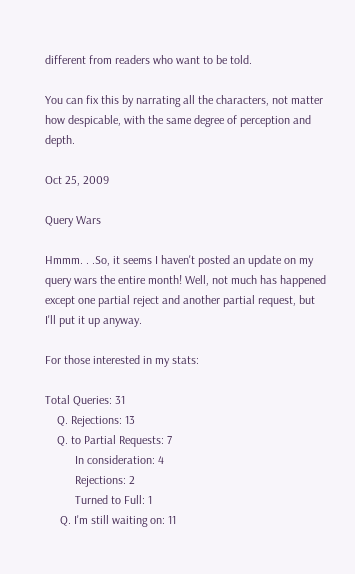different from readers who want to be told.

You can fix this by narrating all the characters, not matter how despicable, with the same degree of perception and depth.

Oct 25, 2009

Query Wars

Hmmm. . .So, it seems I haven't posted an update on my query wars the entire month! Well, not much has happened except one partial reject and another partial request, but I'll put it up anyway.

For those interested in my stats:

Total Queries: 31
    Q. Rejections: 13
    Q. to Partial Requests: 7
          In consideration: 4
          Rejections: 2
          Turned to Full: 1
     Q. I'm still waiting on: 11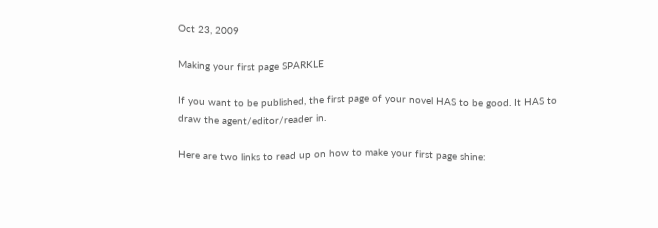Oct 23, 2009

Making your first page SPARKLE

If you want to be published, the first page of your novel HAS to be good. It HAS to draw the agent/editor/reader in.

Here are two links to read up on how to make your first page shine: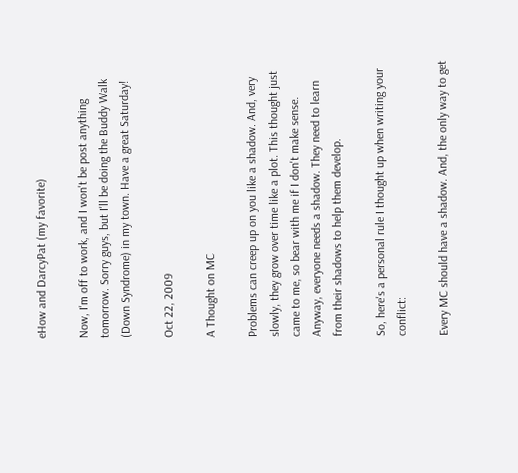eHow and DarcyPat (my favorite)

Now, I'm off to work, and I won't be post anything tomorrow. Sorry guys, but I'll be doing the Buddy Walk (Down Syndrome) in my town. Have a great Saturday!

Oct 22, 2009

A Thought on MC

Problems can creep up on you like a shadow. And, very slowly, they grow over time like a plot. This thought just came to me, so bear with me if I don't make sense. Anyway, everyone needs a shadow. They need to learn from their shadows to help them develop.

So, here's a personal rule I thought up when writing your conflict:

Every MC should have a shadow. And, the only way to get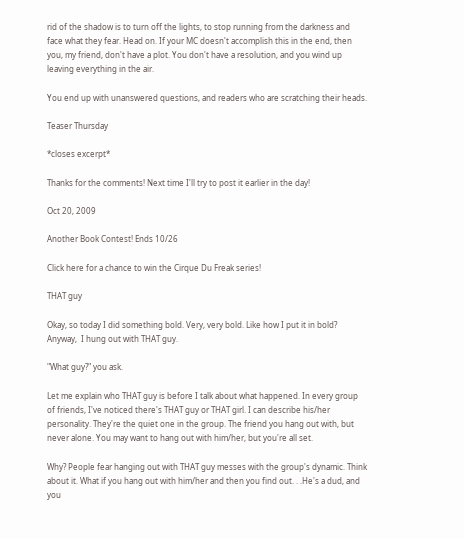rid of the shadow is to turn off the lights, to stop running from the darkness and face what they fear. Head on. If your MC doesn't accomplish this in the end, then you, my friend, don't have a plot. You don't have a resolution, and you wind up leaving everything in the air.

You end up with unanswered questions, and readers who are scratching their heads.

Teaser Thursday

*closes excerpt*

Thanks for the comments! Next time I'll try to post it earlier in the day!

Oct 20, 2009

Another Book Contest! Ends 10/26

Click here for a chance to win the Cirque Du Freak series!

THAT guy

Okay, so today I did something bold. Very, very bold. Like how I put it in bold? Anyway,  I hung out with THAT guy.

"What guy?" you ask.

Let me explain who THAT guy is before I talk about what happened. In every group of friends, I've noticed there's THAT guy or THAT girl. I can describe his/her personality. They're the quiet one in the group. The friend you hang out with, but never alone. You may want to hang out with him/her, but you're all set.

Why? People fear hanging out with THAT guy messes with the group's dynamic. Think about it. What if you hang out with him/her and then you find out. . .He's a dud, and you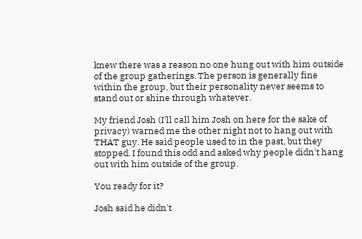knew there was a reason no one hung out with him outside of the group gatherings. The person is generally fine within the group, but their personality never seems to stand out or shine through whatever.

My friend Josh (I'll call him Josh on here for the sake of privacy) warned me the other night not to hang out with THAT guy. He said people used to in the past, but they stopped. I found this odd and asked why people didn't hang out with him outside of the group.

You ready for it?

Josh said he didn't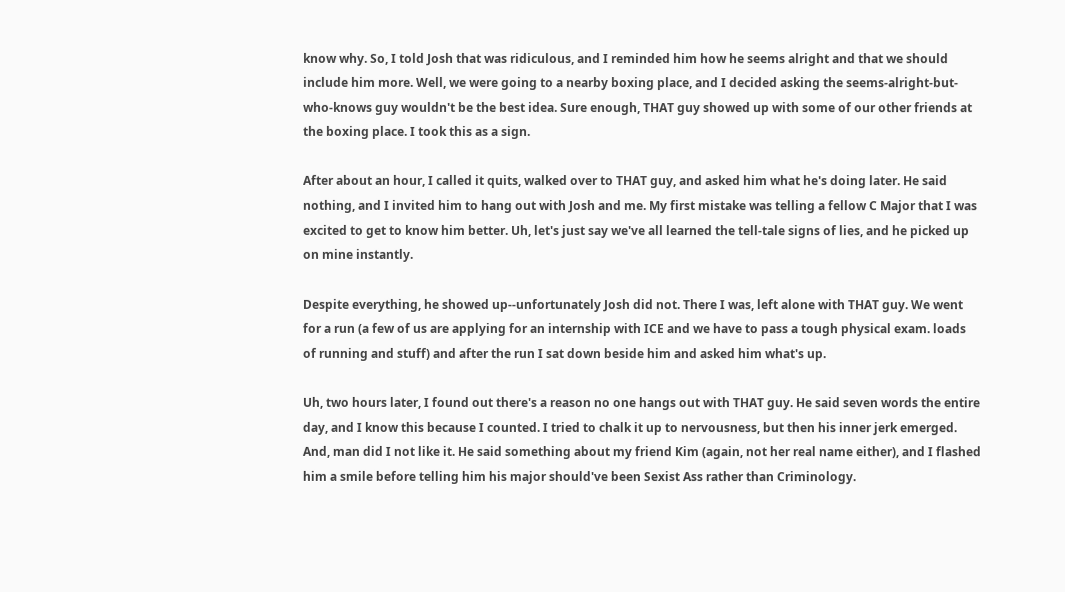know why. So, I told Josh that was ridiculous, and I reminded him how he seems alright and that we should include him more. Well, we were going to a nearby boxing place, and I decided asking the seems-alright-but-who-knows guy wouldn't be the best idea. Sure enough, THAT guy showed up with some of our other friends at the boxing place. I took this as a sign.

After about an hour, I called it quits, walked over to THAT guy, and asked him what he's doing later. He said nothing, and I invited him to hang out with Josh and me. My first mistake was telling a fellow C Major that I was excited to get to know him better. Uh, let's just say we've all learned the tell-tale signs of lies, and he picked up on mine instantly.

Despite everything, he showed up--unfortunately Josh did not. There I was, left alone with THAT guy. We went for a run (a few of us are applying for an internship with ICE and we have to pass a tough physical exam. loads of running and stuff) and after the run I sat down beside him and asked him what's up.

Uh, two hours later, I found out there's a reason no one hangs out with THAT guy. He said seven words the entire day, and I know this because I counted. I tried to chalk it up to nervousness, but then his inner jerk emerged. And, man did I not like it. He said something about my friend Kim (again, not her real name either), and I flashed him a smile before telling him his major should've been Sexist Ass rather than Criminology.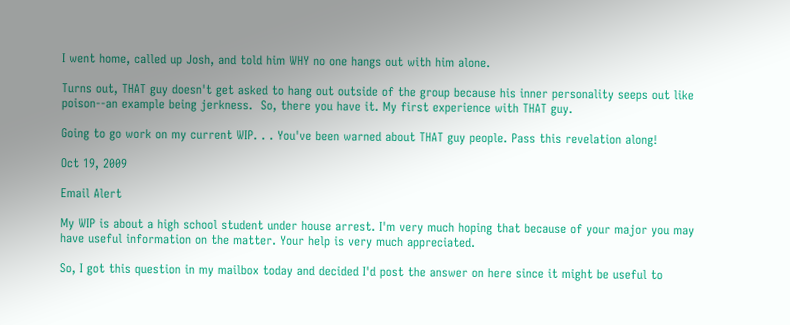I went home, called up Josh, and told him WHY no one hangs out with him alone.

Turns out, THAT guy doesn't get asked to hang out outside of the group because his inner personality seeps out like poison--an example being jerkness.  So, there you have it. My first experience with THAT guy.

Going to go work on my current WIP. . . You've been warned about THAT guy people. Pass this revelation along!

Oct 19, 2009

Email Alert

My WIP is about a high school student under house arrest. I'm very much hoping that because of your major you may have useful information on the matter. Your help is very much appreciated.

So, I got this question in my mailbox today and decided I'd post the answer on here since it might be useful to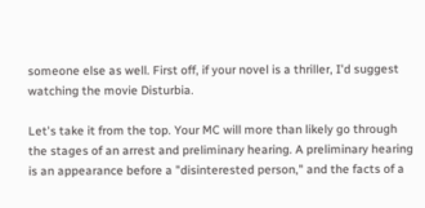someone else as well. First off, if your novel is a thriller, I'd suggest watching the movie Disturbia.

Let's take it from the top. Your MC will more than likely go through the stages of an arrest and preliminary hearing. A preliminary hearing is an appearance before a "disinterested person," and the facts of a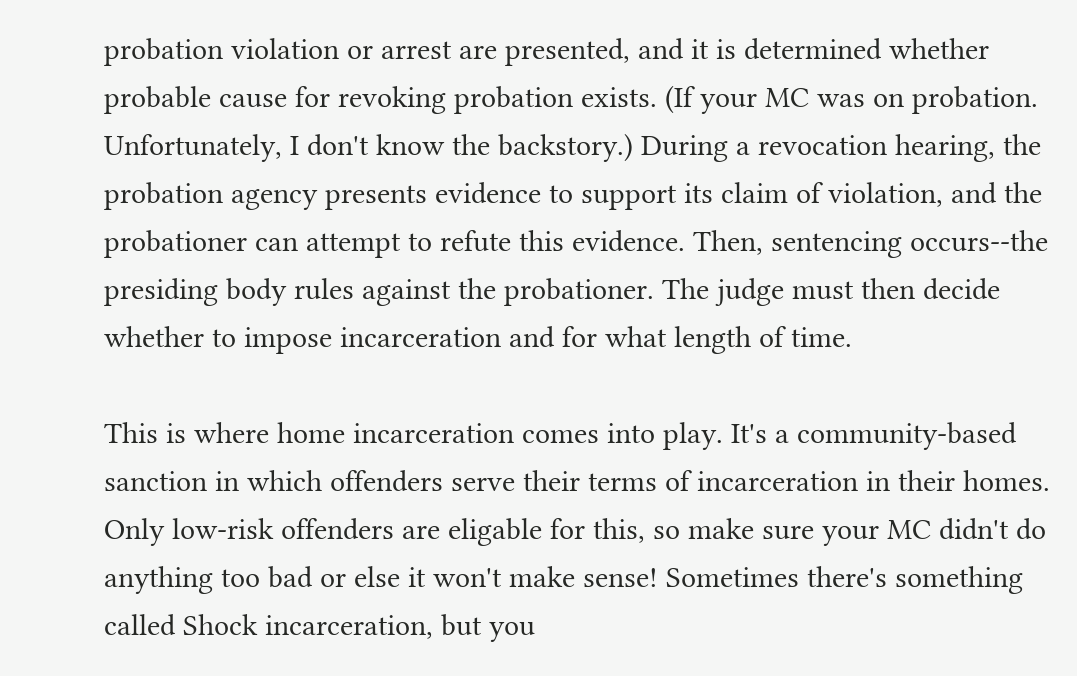probation violation or arrest are presented, and it is determined whether probable cause for revoking probation exists. (If your MC was on probation. Unfortunately, I don't know the backstory.) During a revocation hearing, the probation agency presents evidence to support its claim of violation, and the probationer can attempt to refute this evidence. Then, sentencing occurs--the presiding body rules against the probationer. The judge must then decide whether to impose incarceration and for what length of time.

This is where home incarceration comes into play. It's a community-based sanction in which offenders serve their terms of incarceration in their homes. Only low-risk offenders are eligable for this, so make sure your MC didn't do anything too bad or else it won't make sense! Sometimes there's something called Shock incarceration, but you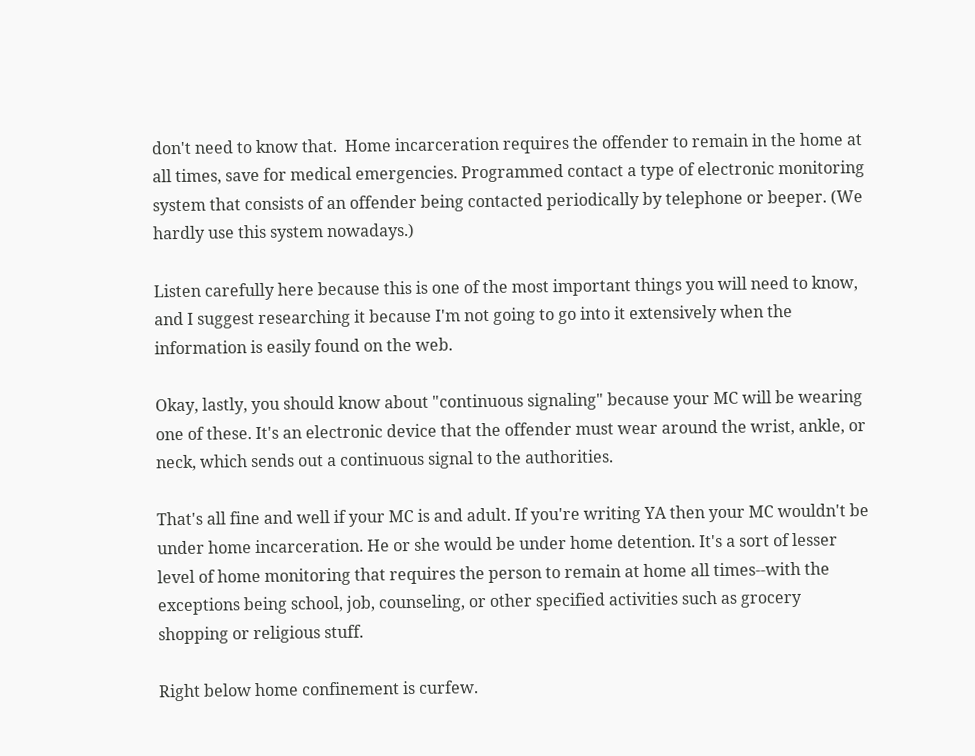don't need to know that.  Home incarceration requires the offender to remain in the home at all times, save for medical emergencies. Programmed contact a type of electronic monitoring system that consists of an offender being contacted periodically by telephone or beeper. (We hardly use this system nowadays.)

Listen carefully here because this is one of the most important things you will need to know, and I suggest researching it because I'm not going to go into it extensively when the information is easily found on the web.

Okay, lastly, you should know about "continuous signaling" because your MC will be wearing one of these. It's an electronic device that the offender must wear around the wrist, ankle, or neck, which sends out a continuous signal to the authorities.

That's all fine and well if your MC is and adult. If you're writing YA then your MC wouldn't be under home incarceration. He or she would be under home detention. It's a sort of lesser level of home monitoring that requires the person to remain at home all times--with the exceptions being school, job, counseling, or other specified activities such as grocery shopping or religious stuff.

Right below home confinement is curfew.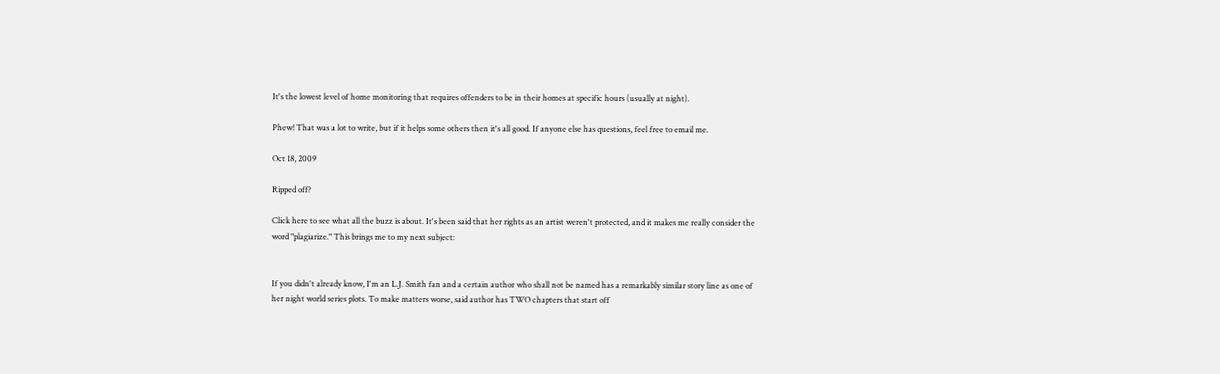It's the lowest level of home monitoring that requires offenders to be in their homes at specific hours (usually at night).

Phew! That was a lot to write, but if it helps some others then it's all good. If anyone else has questions, feel free to email me.

Oct 18, 2009

Ripped off?

Click here to see what all the buzz is about. It's been said that her rights as an artist weren't protected, and it makes me really consider the word "plagiarize." This brings me to my next subject:


If you didn't already know, I'm an L.J. Smith fan and a certain author who shall not be named has a remarkably similar story line as one of her night world series plots. To make matters worse, said author has TWO chapters that start off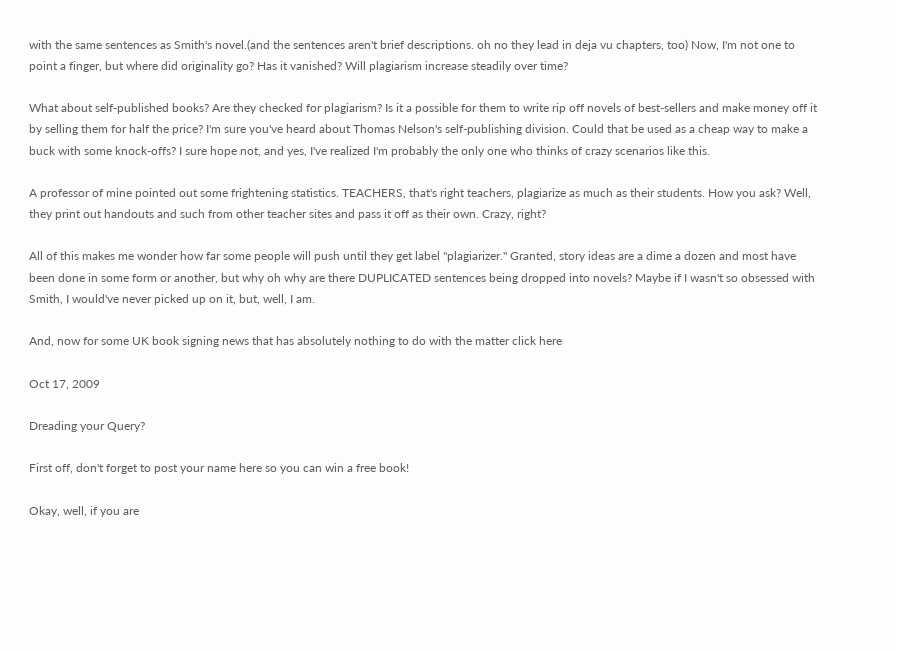with the same sentences as Smith's novel.(and the sentences aren't brief descriptions. oh no they lead in deja vu chapters, too) Now, I'm not one to point a finger, but where did originality go? Has it vanished? Will plagiarism increase steadily over time?

What about self-published books? Are they checked for plagiarism? Is it a possible for them to write rip off novels of best-sellers and make money off it by selling them for half the price? I'm sure you've heard about Thomas Nelson's self-publishing division. Could that be used as a cheap way to make a buck with some knock-offs? I sure hope not, and yes, I've realized I'm probably the only one who thinks of crazy scenarios like this.

A professor of mine pointed out some frightening statistics. TEACHERS, that's right teachers, plagiarize as much as their students. How you ask? Well, they print out handouts and such from other teacher sites and pass it off as their own. Crazy, right?

All of this makes me wonder how far some people will push until they get label "plagiarizer." Granted, story ideas are a dime a dozen and most have been done in some form or another, but why oh why are there DUPLICATED sentences being dropped into novels? Maybe if I wasn't so obsessed with Smith, I would've never picked up on it, but, well, I am.

And, now for some UK book signing news that has absolutely nothing to do with the matter click here

Oct 17, 2009

Dreading your Query?

First off, don't forget to post your name here so you can win a free book!

Okay, well, if you are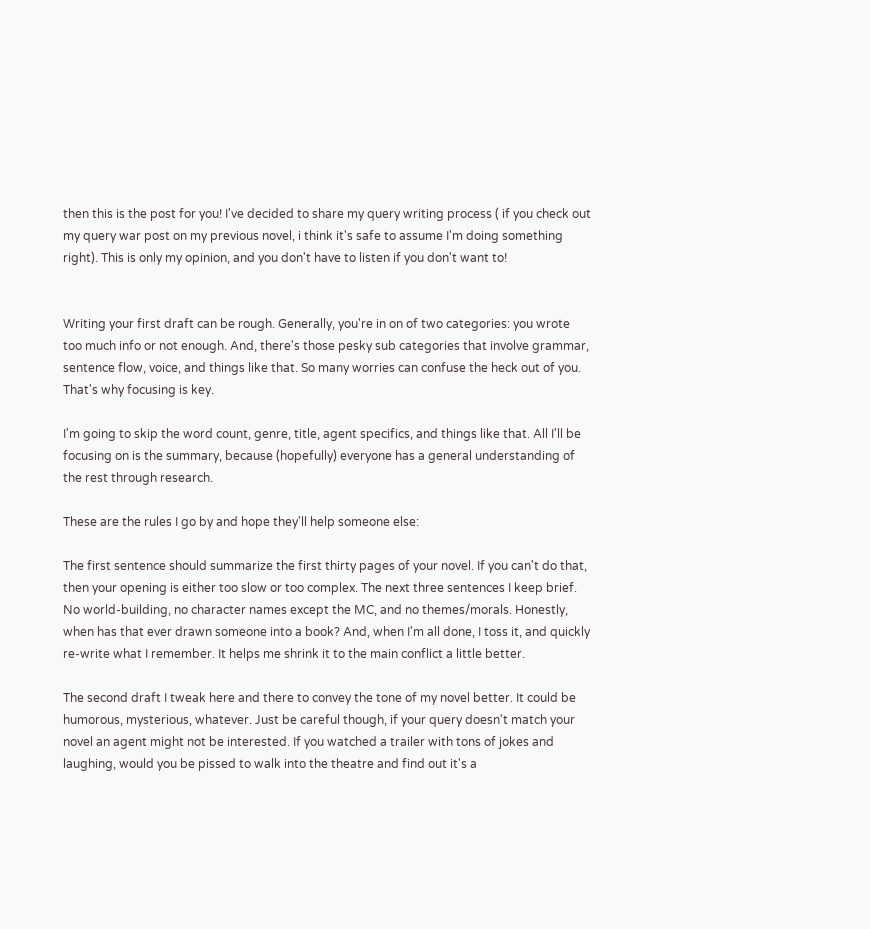then this is the post for you! I've decided to share my query writing process ( if you check out my query war post on my previous novel, i think it's safe to assume I'm doing something right). This is only my opinion, and you don't have to listen if you don't want to!


Writing your first draft can be rough. Generally, you're in on of two categories: you wrote too much info or not enough. And, there's those pesky sub categories that involve grammar, sentence flow, voice, and things like that. So many worries can confuse the heck out of you. That's why focusing is key.

I'm going to skip the word count, genre, title, agent specifics, and things like that. All I'll be focusing on is the summary, because (hopefully) everyone has a general understanding of the rest through research.

These are the rules I go by and hope they'll help someone else:

The first sentence should summarize the first thirty pages of your novel. If you can't do that, then your opening is either too slow or too complex. The next three sentences I keep brief. No world-building, no character names except the MC, and no themes/morals. Honestly, when has that ever drawn someone into a book? And, when I'm all done, I toss it, and quickly re-write what I remember. It helps me shrink it to the main conflict a little better.

The second draft I tweak here and there to convey the tone of my novel better. It could be humorous, mysterious, whatever. Just be careful though, if your query doesn't match your novel an agent might not be interested. If you watched a trailer with tons of jokes and laughing, would you be pissed to walk into the theatre and find out it's a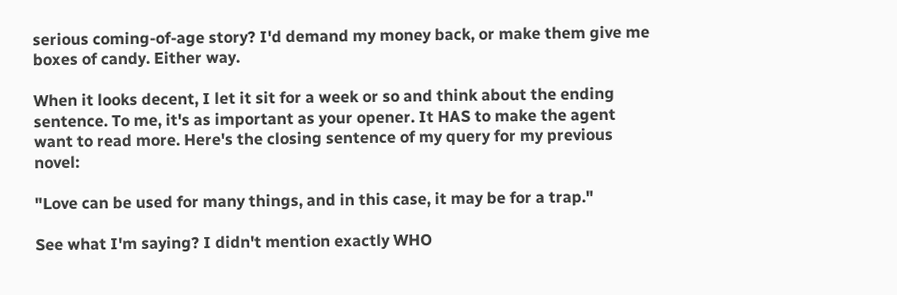serious coming-of-age story? I'd demand my money back, or make them give me boxes of candy. Either way.

When it looks decent, I let it sit for a week or so and think about the ending sentence. To me, it's as important as your opener. It HAS to make the agent want to read more. Here's the closing sentence of my query for my previous novel:

"Love can be used for many things, and in this case, it may be for a trap."

See what I'm saying? I didn't mention exactly WHO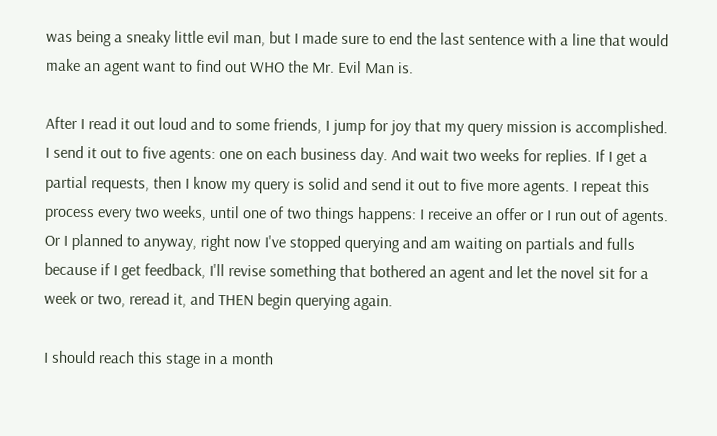was being a sneaky little evil man, but I made sure to end the last sentence with a line that would make an agent want to find out WHO the Mr. Evil Man is.

After I read it out loud and to some friends, I jump for joy that my query mission is accomplished. I send it out to five agents: one on each business day. And wait two weeks for replies. If I get a partial requests, then I know my query is solid and send it out to five more agents. I repeat this process every two weeks, until one of two things happens: I receive an offer or I run out of agents. Or I planned to anyway, right now I've stopped querying and am waiting on partials and fulls because if I get feedback, I'll revise something that bothered an agent and let the novel sit for a week or two, reread it, and THEN begin querying again.

I should reach this stage in a month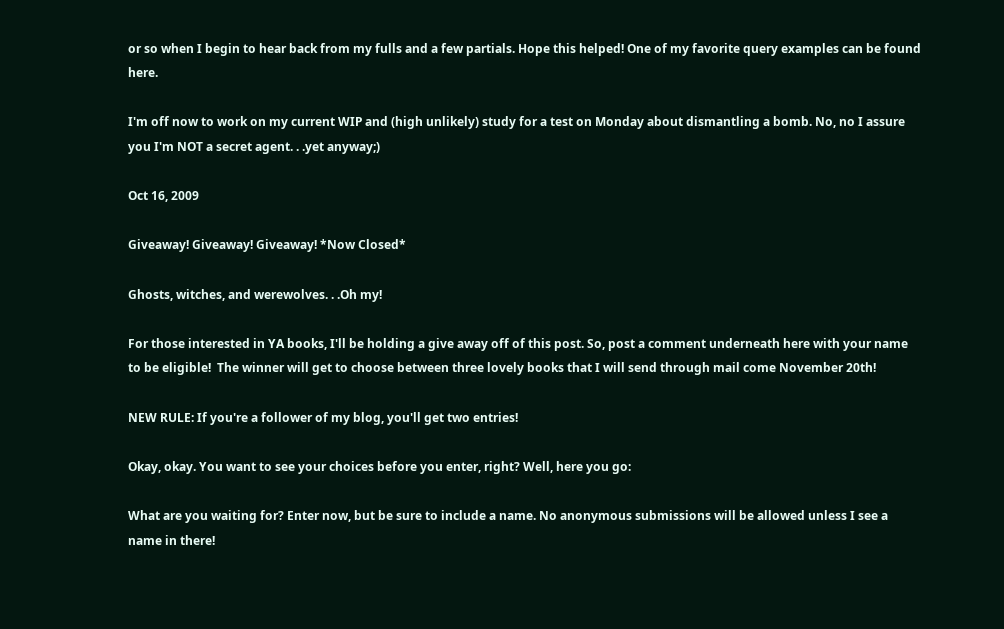or so when I begin to hear back from my fulls and a few partials. Hope this helped! One of my favorite query examples can be found here.

I'm off now to work on my current WIP and (high unlikely) study for a test on Monday about dismantling a bomb. No, no I assure you I'm NOT a secret agent. . .yet anyway;)

Oct 16, 2009

Giveaway! Giveaway! Giveaway! *Now Closed*

Ghosts, witches, and werewolves. . .Oh my!

For those interested in YA books, I'll be holding a give away off of this post. So, post a comment underneath here with your name to be eligible!  The winner will get to choose between three lovely books that I will send through mail come November 20th!

NEW RULE: If you're a follower of my blog, you'll get two entries!

Okay, okay. You want to see your choices before you enter, right? Well, here you go:

What are you waiting for? Enter now, but be sure to include a name. No anonymous submissions will be allowed unless I see a name in there!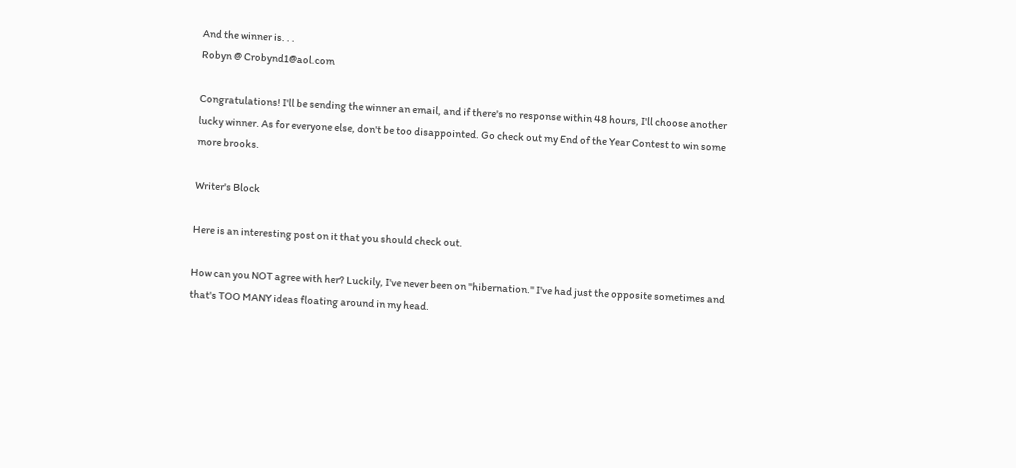And the winner is. . .
Robyn @ Crobynd1@aol.com

Congratulations! I'll be sending the winner an email, and if there's no response within 48 hours, I'll choose another lucky winner. As for everyone else, don't be too disappointed. Go check out my End of the Year Contest to win some more brooks.

Writer's Block

Here is an interesting post on it that you should check out.

How can you NOT agree with her? Luckily, I've never been on "hibernation." I've had just the opposite sometimes and that's TOO MANY ideas floating around in my head.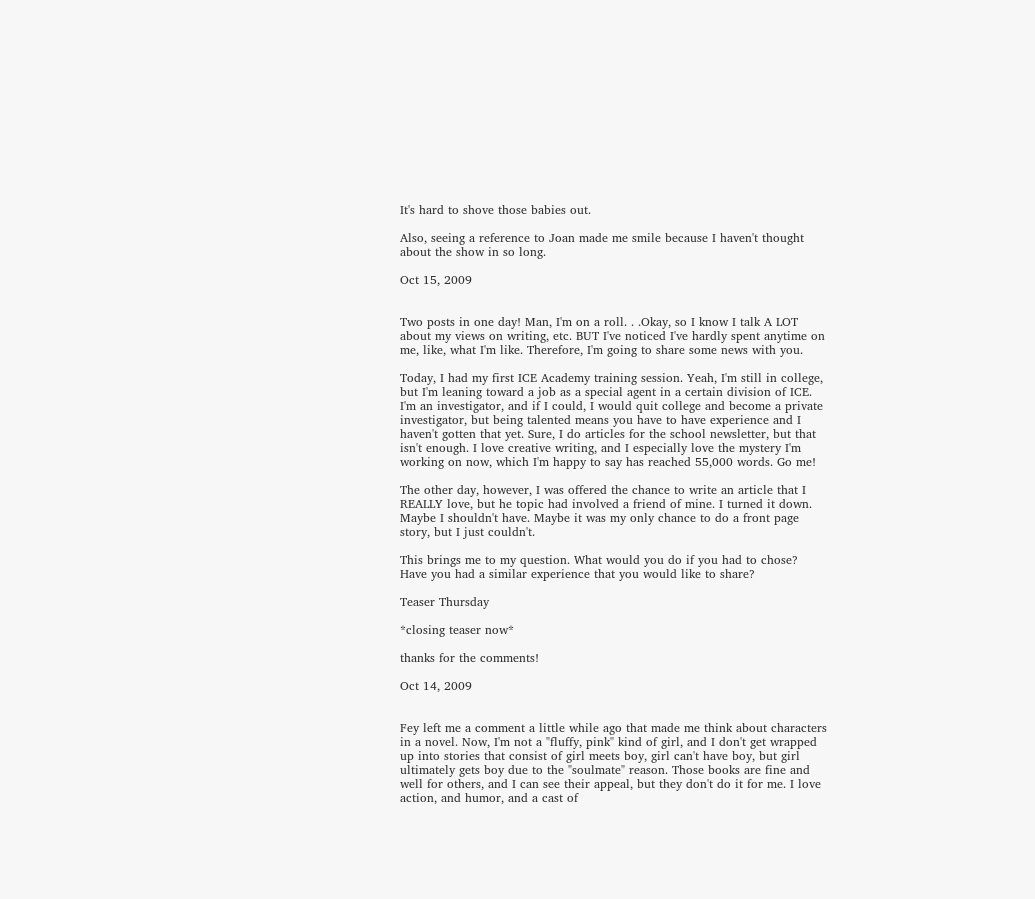It's hard to shove those babies out.

Also, seeing a reference to Joan made me smile because I haven't thought about the show in so long.

Oct 15, 2009


Two posts in one day! Man, I'm on a roll. . .Okay, so I know I talk A LOT about my views on writing, etc. BUT I've noticed I've hardly spent anytime on me, like, what I'm like. Therefore, I'm going to share some news with you.

Today, I had my first ICE Academy training session. Yeah, I'm still in college, but I'm leaning toward a job as a special agent in a certain division of ICE. I'm an investigator, and if I could, I would quit college and become a private investigator, but being talented means you have to have experience and I haven't gotten that yet. Sure, I do articles for the school newsletter, but that isn't enough. I love creative writing, and I especially love the mystery I'm working on now, which I'm happy to say has reached 55,000 words. Go me!

The other day, however, I was offered the chance to write an article that I REALLY love, but he topic had involved a friend of mine. I turned it down. Maybe I shouldn't have. Maybe it was my only chance to do a front page story, but I just couldn't.

This brings me to my question. What would you do if you had to chose? Have you had a similar experience that you would like to share?

Teaser Thursday

*closing teaser now*

thanks for the comments!

Oct 14, 2009


Fey left me a comment a little while ago that made me think about characters in a novel. Now, I'm not a "fluffy, pink" kind of girl, and I don't get wrapped up into stories that consist of girl meets boy, girl can't have boy, but girl ultimately gets boy due to the "soulmate" reason. Those books are fine and well for others, and I can see their appeal, but they don't do it for me. I love action, and humor, and a cast of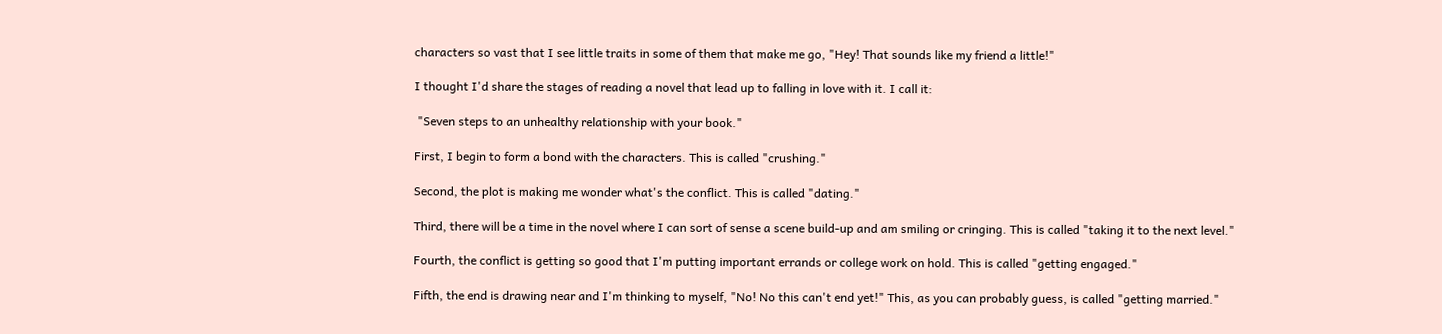characters so vast that I see little traits in some of them that make me go, "Hey! That sounds like my friend a little!"

I thought I'd share the stages of reading a novel that lead up to falling in love with it. I call it:

 "Seven steps to an unhealthy relationship with your book."

First, I begin to form a bond with the characters. This is called "crushing."

Second, the plot is making me wonder what's the conflict. This is called "dating."

Third, there will be a time in the novel where I can sort of sense a scene build-up and am smiling or cringing. This is called "taking it to the next level."

Fourth, the conflict is getting so good that I'm putting important errands or college work on hold. This is called "getting engaged."

Fifth, the end is drawing near and I'm thinking to myself, "No! No this can't end yet!" This, as you can probably guess, is called "getting married."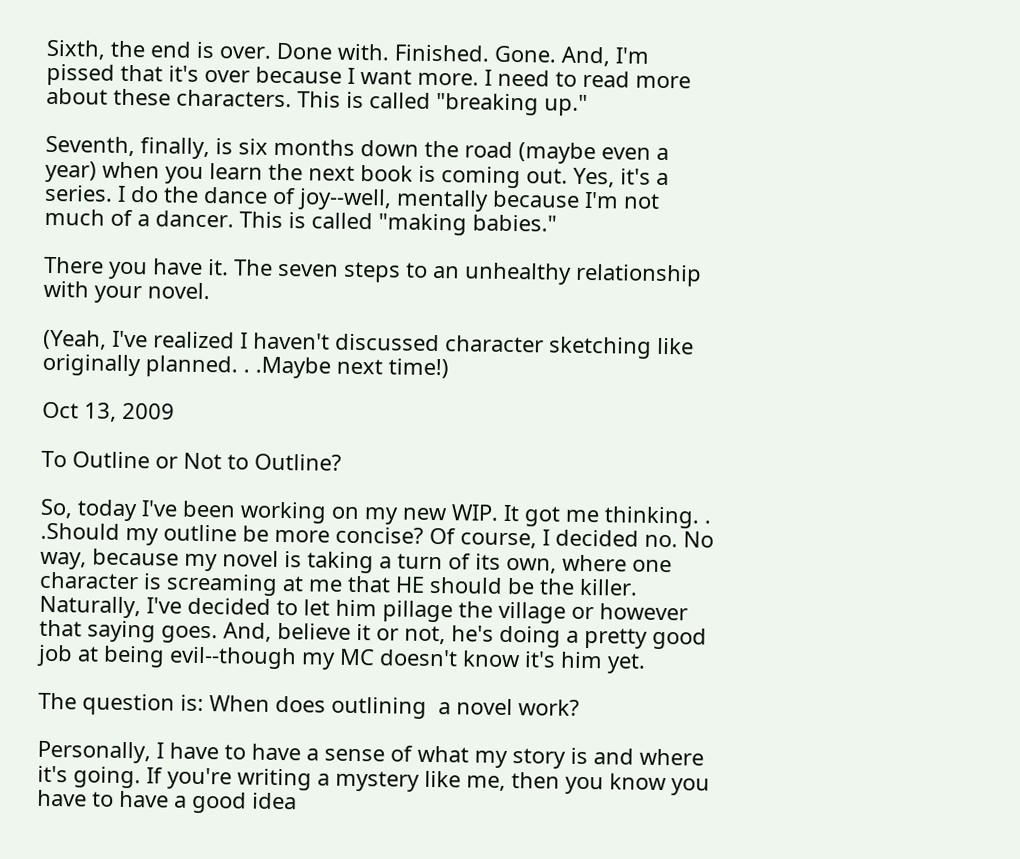Sixth, the end is over. Done with. Finished. Gone. And, I'm pissed that it's over because I want more. I need to read more about these characters. This is called "breaking up."

Seventh, finally, is six months down the road (maybe even a year) when you learn the next book is coming out. Yes, it's a series. I do the dance of joy--well, mentally because I'm not much of a dancer. This is called "making babies."

There you have it. The seven steps to an unhealthy relationship with your novel.

(Yeah, I've realized I haven't discussed character sketching like originally planned. . .Maybe next time!)

Oct 13, 2009

To Outline or Not to Outline?

So, today I've been working on my new WIP. It got me thinking. . .Should my outline be more concise? Of course, I decided no. No way, because my novel is taking a turn of its own, where one character is screaming at me that HE should be the killer. Naturally, I've decided to let him pillage the village or however that saying goes. And, believe it or not, he's doing a pretty good job at being evil--though my MC doesn't know it's him yet.

The question is: When does outlining  a novel work?

Personally, I have to have a sense of what my story is and where it's going. If you're writing a mystery like me, then you know you have to have a good idea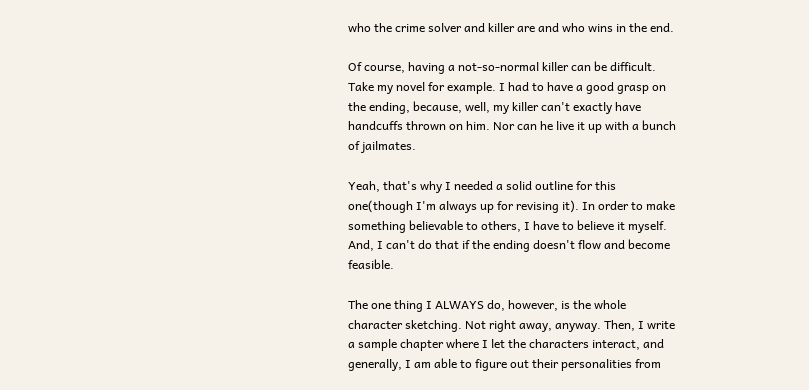who the crime solver and killer are and who wins in the end.

Of course, having a not-so-normal killer can be difficult. Take my novel for example. I had to have a good grasp on the ending, because, well, my killer can't exactly have handcuffs thrown on him. Nor can he live it up with a bunch of jailmates.

Yeah, that's why I needed a solid outline for this one(though I'm always up for revising it). In order to make something believable to others, I have to believe it myself. And, I can't do that if the ending doesn't flow and become feasible.

The one thing I ALWAYS do, however, is the whole character sketching. Not right away, anyway. Then, I write a sample chapter where I let the characters interact, and generally, I am able to figure out their personalities from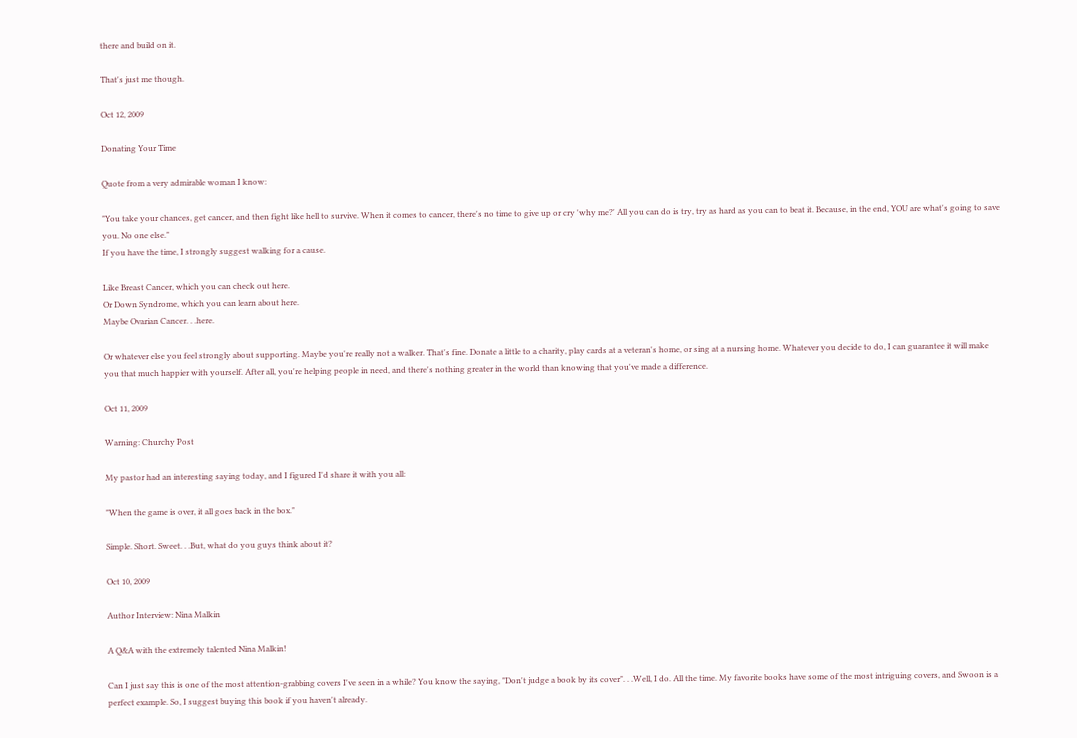there and build on it.

That's just me though.

Oct 12, 2009

Donating Your Time

Quote from a very admirable woman I know:

"You take your chances, get cancer, and then fight like hell to survive. When it comes to cancer, there's no time to give up or cry 'why me?' All you can do is try, try as hard as you can to beat it. Because, in the end, YOU are what's going to save you. No one else."
If you have the time, I strongly suggest walking for a cause.

Like Breast Cancer, which you can check out here.
Or Down Syndrome, which you can learn about here.
Maybe Ovarian Cancer. . .here.

Or whatever else you feel strongly about supporting. Maybe you're really not a walker. That's fine. Donate a little to a charity, play cards at a veteran's home, or sing at a nursing home. Whatever you decide to do, I can guarantee it will make you that much happier with yourself. After all, you're helping people in need, and there's nothing greater in the world than knowing that you've made a difference.

Oct 11, 2009

Warning: Churchy Post

My pastor had an interesting saying today, and I figured I'd share it with you all:

"When the game is over, it all goes back in the box."

Simple. Short. Sweet. . .But, what do you guys think about it?

Oct 10, 2009

Author Interview: Nina Malkin

A Q&A with the extremely talented Nina Malkin!

Can I just say this is one of the most attention-grabbing covers I've seen in a while? You know the saying, "Don't judge a book by its cover". . .Well, I do. All the time. My favorite books have some of the most intriguing covers, and Swoon is a perfect example. So, I suggest buying this book if you haven't already.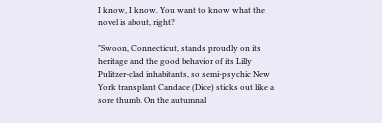I know, I know. You want to know what the novel is about, right?

"Swoon, Connecticut, stands proudly on its heritage and the good behavior of its Lilly Pulitzer-clad inhabitants, so semi-psychic New York transplant Candace (Dice) sticks out like a sore thumb. On the autumnal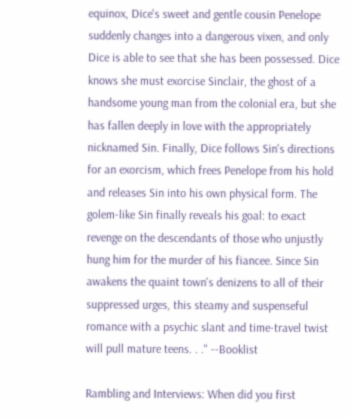equinox, Dice's sweet and gentle cousin Penelope suddenly changes into a dangerous vixen, and only Dice is able to see that she has been possessed. Dice knows she must exorcise Sinclair, the ghost of a handsome young man from the colonial era, but she has fallen deeply in love with the appropriately nicknamed Sin. Finally, Dice follows Sin's directions for an exorcism, which frees Penelope from his hold and releases Sin into his own physical form. The golem-like Sin finally reveals his goal: to exact revenge on the descendants of those who unjustly hung him for the murder of his fiancee. Since Sin awakens the quaint town's denizens to all of their suppressed urges, this steamy and suspenseful romance with a psychic slant and time-travel twist will pull mature teens. . ." --Booklist

Rambling and Interviews: When did you first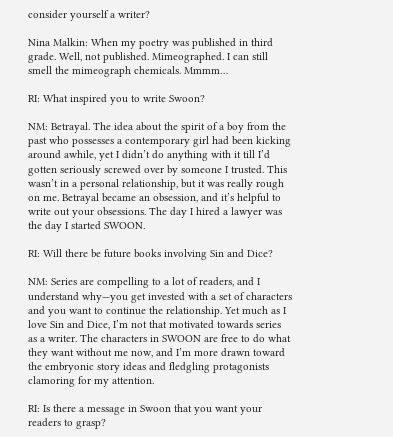consider yourself a writer?

Nina Malkin: When my poetry was published in third grade. Well, not published. Mimeographed. I can still smell the mimeograph chemicals. Mmmm…

RI: What inspired you to write Swoon?

NM: Betrayal. The idea about the spirit of a boy from the past who possesses a contemporary girl had been kicking around awhile, yet I didn’t do anything with it till I’d gotten seriously screwed over by someone I trusted. This wasn’t in a personal relationship, but it was really rough on me. Betrayal became an obsession, and it’s helpful to write out your obsessions. The day I hired a lawyer was the day I started SWOON.

RI: Will there be future books involving Sin and Dice?

NM: Series are compelling to a lot of readers, and I understand why—you get invested with a set of characters and you want to continue the relationship. Yet much as I love Sin and Dice, I’m not that motivated towards series as a writer. The characters in SWOON are free to do what they want without me now, and I’m more drawn toward the embryonic story ideas and fledgling protagonists clamoring for my attention.

RI: Is there a message in Swoon that you want your readers to grasp?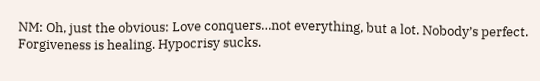NM: Oh, just the obvious: Love conquers…not everything, but a lot. Nobody’s perfect. Forgiveness is healing. Hypocrisy sucks.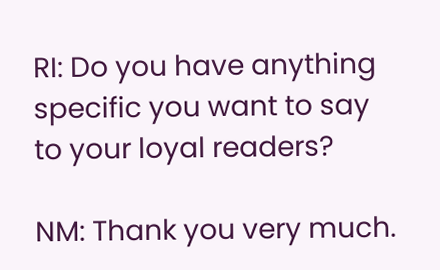RI: Do you have anything specific you want to say to your loyal readers?

NM: Thank you very much.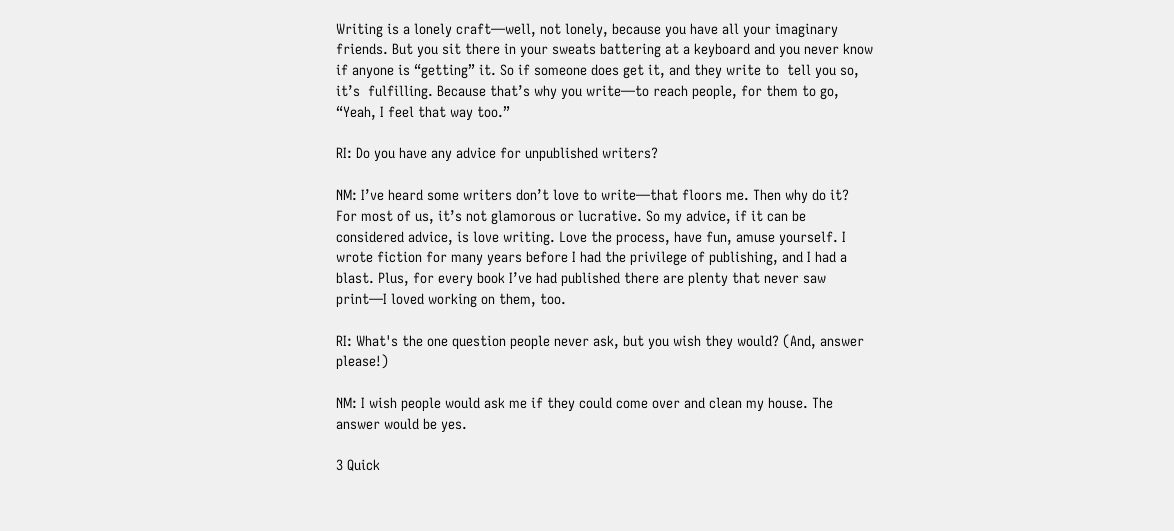Writing is a lonely craft—well, not lonely, because you have all your imaginary friends. But you sit there in your sweats battering at a keyboard and you never know if anyone is “getting” it. So if someone does get it, and they write to  tell you so, it’s  fulfilling. Because that’s why you write—to reach people, for them to go, “Yeah, I feel that way too.”

RI: Do you have any advice for unpublished writers?

NM: I’ve heard some writers don’t love to write—that floors me. Then why do it? For most of us, it’s not glamorous or lucrative. So my advice, if it can be considered advice, is love writing. Love the process, have fun, amuse yourself. I wrote fiction for many years before I had the privilege of publishing, and I had a blast. Plus, for every book I’ve had published there are plenty that never saw print—I loved working on them, too.

RI: What's the one question people never ask, but you wish they would? (And, answer please!)

NM: I wish people would ask me if they could come over and clean my house. The answer would be yes.

3 Quick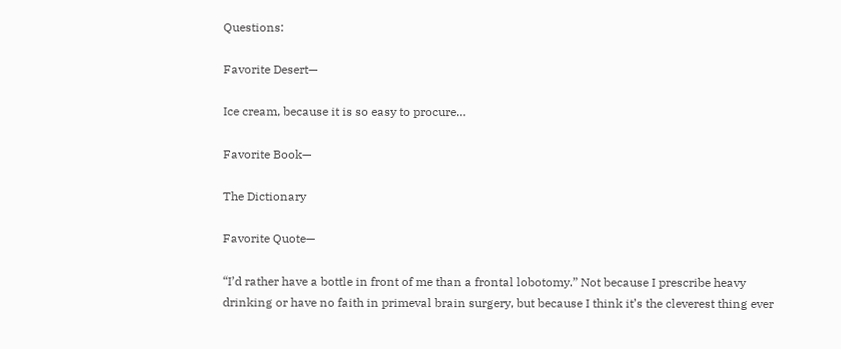Questions:

Favorite Desert—

Ice cream, because it is so easy to procure…

Favorite Book—

The Dictionary

Favorite Quote—

“I’d rather have a bottle in front of me than a frontal lobotomy.” Not because I prescribe heavy drinking or have no faith in primeval brain surgery, but because I think it’s the cleverest thing ever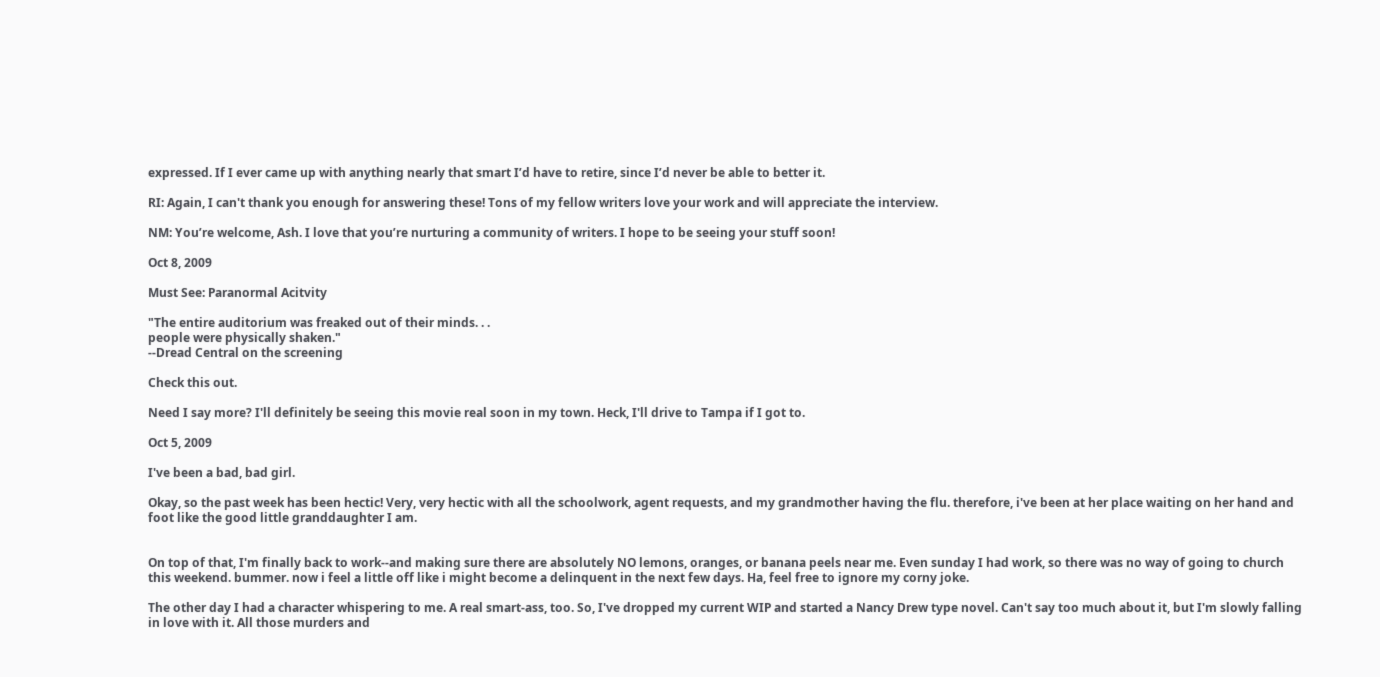expressed. If I ever came up with anything nearly that smart I’d have to retire, since I’d never be able to better it.

RI: Again, I can't thank you enough for answering these! Tons of my fellow writers love your work and will appreciate the interview.

NM: You’re welcome, Ash. I love that you’re nurturing a community of writers. I hope to be seeing your stuff soon!

Oct 8, 2009

Must See: Paranormal Acitvity

"The entire auditorium was freaked out of their minds. . .
people were physically shaken."
--Dread Central on the screening

Check this out.

Need I say more? I'll definitely be seeing this movie real soon in my town. Heck, I'll drive to Tampa if I got to.

Oct 5, 2009

I've been a bad, bad girl.

Okay, so the past week has been hectic! Very, very hectic with all the schoolwork, agent requests, and my grandmother having the flu. therefore, i've been at her place waiting on her hand and foot like the good little granddaughter I am.


On top of that, I'm finally back to work--and making sure there are absolutely NO lemons, oranges, or banana peels near me. Even sunday I had work, so there was no way of going to church this weekend. bummer. now i feel a little off like i might become a delinquent in the next few days. Ha, feel free to ignore my corny joke.

The other day I had a character whispering to me. A real smart-ass, too. So, I've dropped my current WIP and started a Nancy Drew type novel. Can't say too much about it, but I'm slowly falling in love with it. All those murders and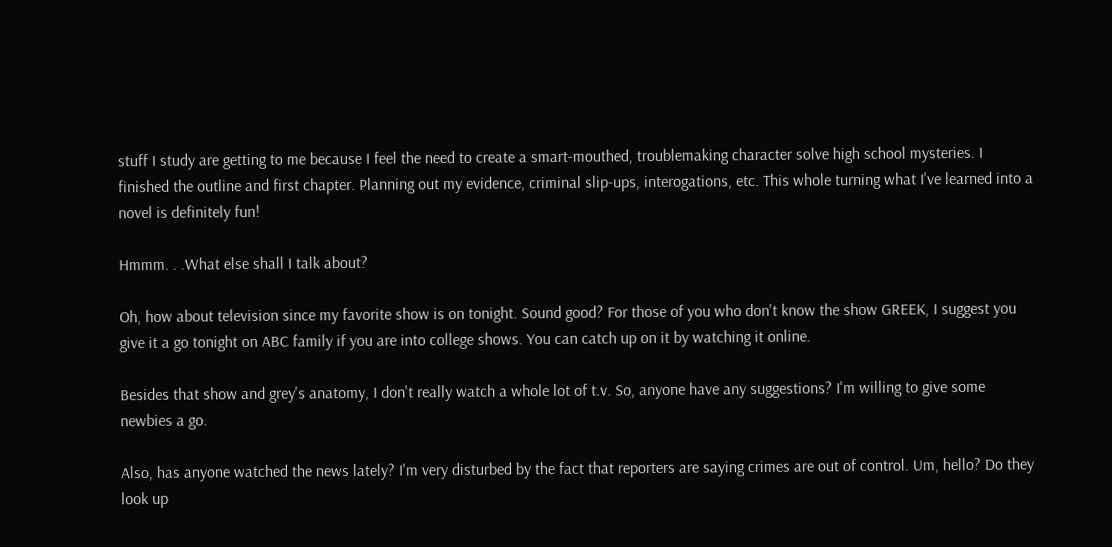stuff I study are getting to me because I feel the need to create a smart-mouthed, troublemaking character solve high school mysteries. I finished the outline and first chapter. Planning out my evidence, criminal slip-ups, interogations, etc. This whole turning what I've learned into a novel is definitely fun!

Hmmm. . .What else shall I talk about?

Oh, how about television since my favorite show is on tonight. Sound good? For those of you who don't know the show GREEK, I suggest you give it a go tonight on ABC family if you are into college shows. You can catch up on it by watching it online.

Besides that show and grey's anatomy, I don't really watch a whole lot of t.v. So, anyone have any suggestions? I'm willing to give some newbies a go.

Also, has anyone watched the news lately? I'm very disturbed by the fact that reporters are saying crimes are out of control. Um, hello? Do they look up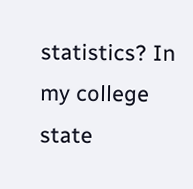statistics? In my college state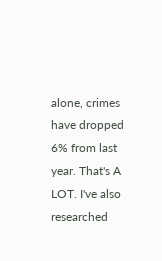alone, crimes have dropped 6% from last year. That's A LOT. I've also researched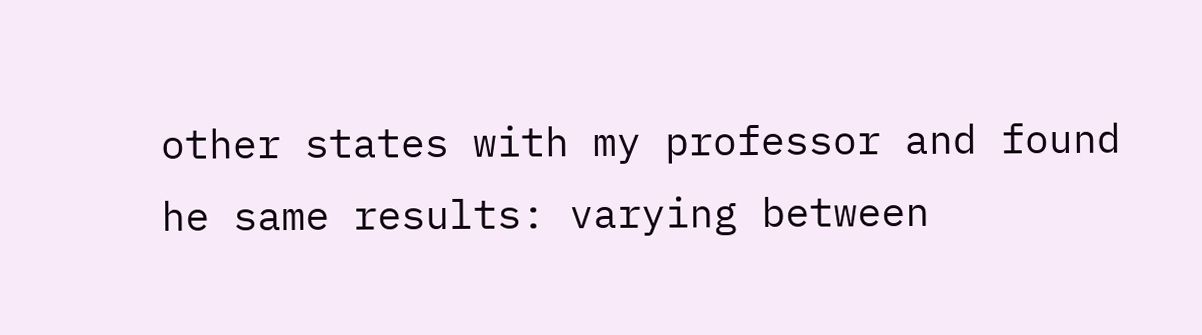other states with my professor and found he same results: varying between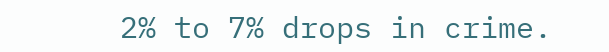2% to 7% drops in crime.